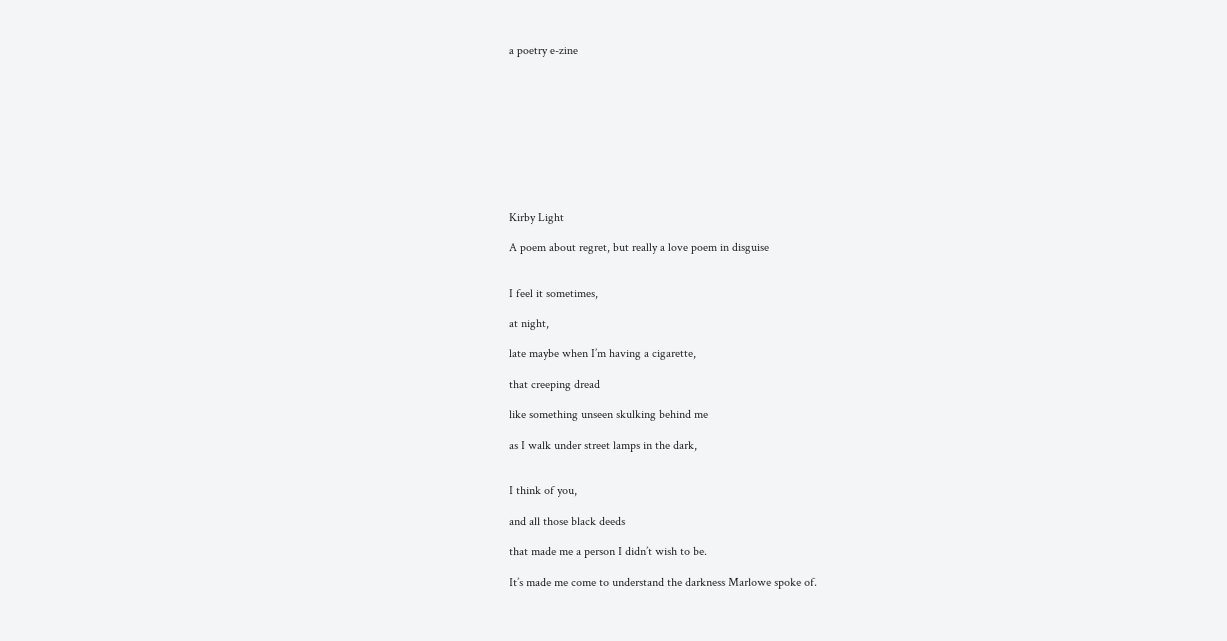a poetry e-zine










Kirby Light

A poem about regret, but really a love poem in disguise


I feel it sometimes,

at night,

late maybe when I’m having a cigarette,

that creeping dread

like something unseen skulking behind me

as I walk under street lamps in the dark,


I think of you,

and all those black deeds

that made me a person I didn’t wish to be.

It’s made me come to understand the darkness Marlowe spoke of.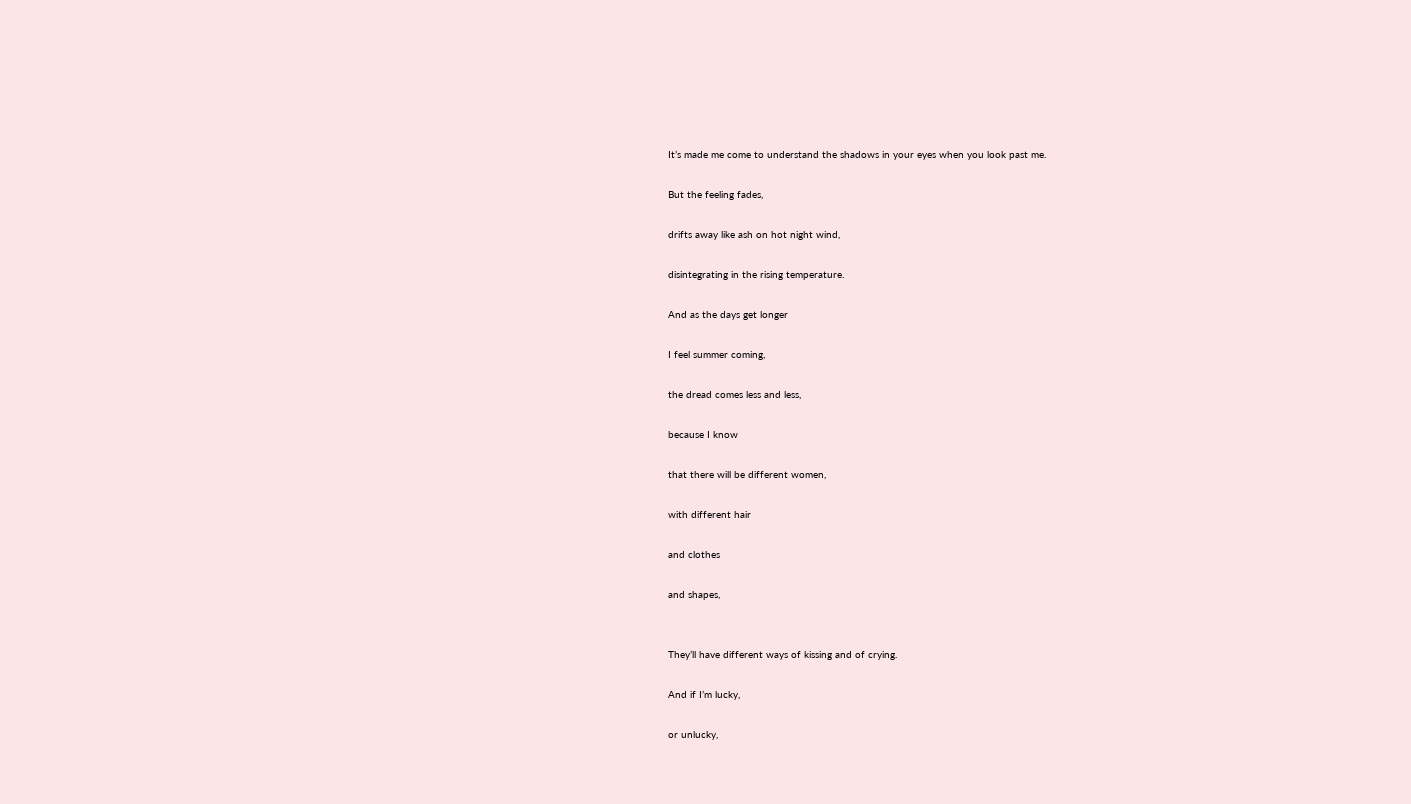It’s made me come to understand the shadows in your eyes when you look past me.

But the feeling fades,

drifts away like ash on hot night wind,

disintegrating in the rising temperature.

And as the days get longer

I feel summer coming,

the dread comes less and less,

because I know

that there will be different women,

with different hair

and clothes

and shapes,


They’ll have different ways of kissing and of crying.

And if I’m lucky,

or unlucky,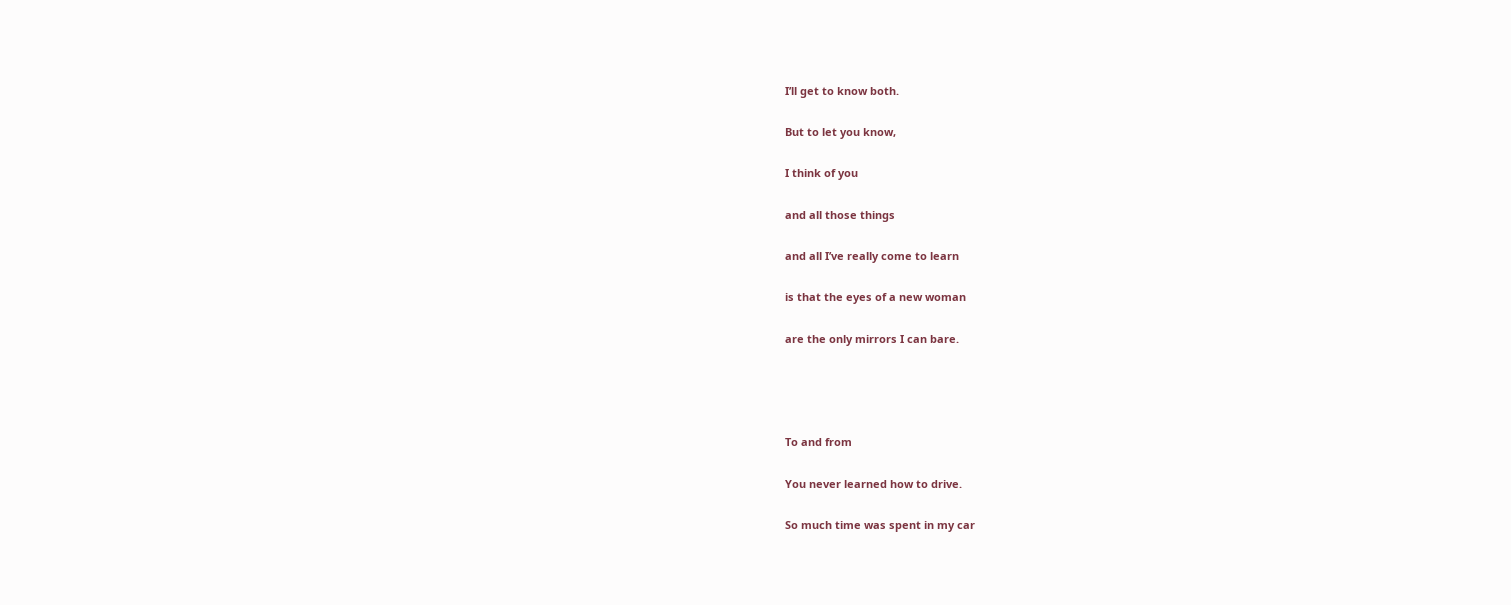I’ll get to know both.

But to let you know,

I think of you

and all those things

and all I’ve really come to learn

is that the eyes of a new woman

are the only mirrors I can bare.




To and from

You never learned how to drive.

So much time was spent in my car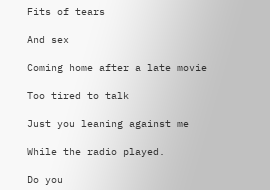Fits of tears

And sex

Coming home after a late movie

Too tired to talk

Just you leaning against me

While the radio played.

Do you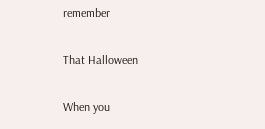remember

That Halloween

When you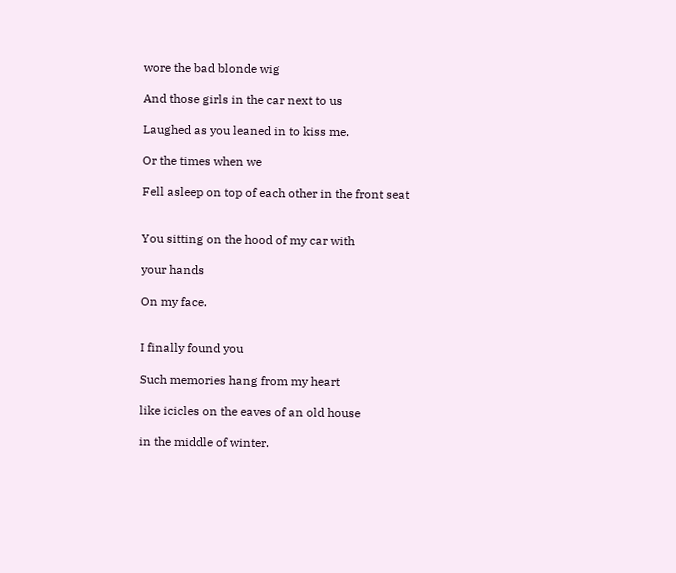wore the bad blonde wig

And those girls in the car next to us

Laughed as you leaned in to kiss me.

Or the times when we

Fell asleep on top of each other in the front seat


You sitting on the hood of my car with

your hands

On my face.


I finally found you

Such memories hang from my heart

like icicles on the eaves of an old house

in the middle of winter.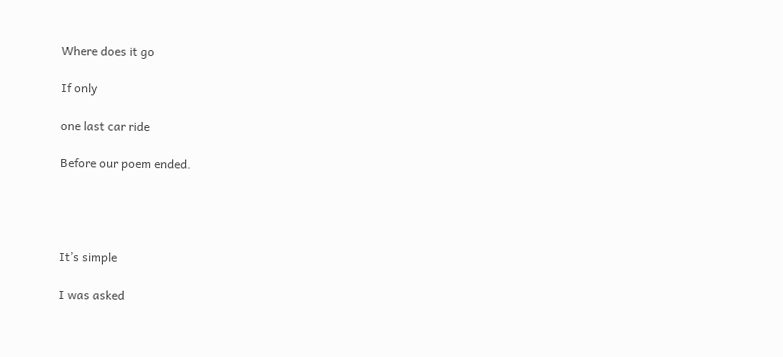Where does it go

If only

one last car ride

Before our poem ended.




It’s simple

I was asked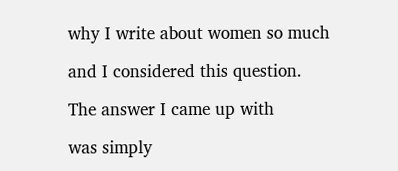why I write about women so much

and I considered this question.

The answer I came up with

was simply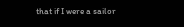that if I were a sailor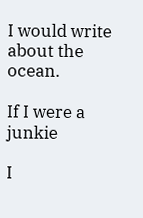I would write about the ocean.

If I were a junkie

I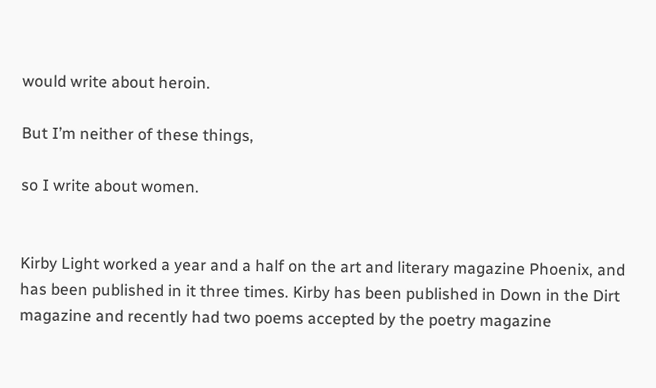would write about heroin.

But I’m neither of these things,

so I write about women.


Kirby Light worked a year and a half on the art and literary magazine Phoenix, and has been published in it three times. Kirby has been published in Down in the Dirt magazine and recently had two poems accepted by the poetry magazine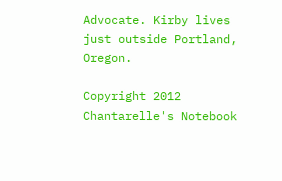Advocate. Kirby lives just outside Portland, Oregon.

Copyright 2012  Chantarelle's Notebook